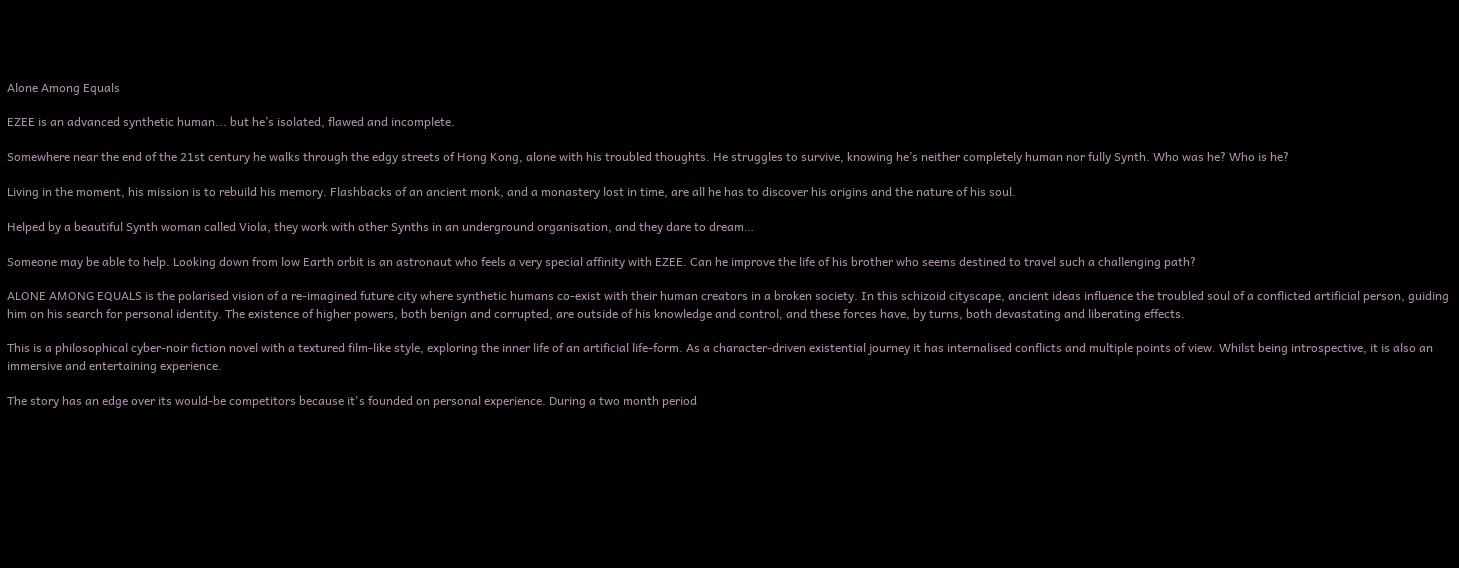Alone Among Equals

EZEE is an advanced synthetic human... but he’s isolated, flawed and incomplete.

Somewhere near the end of the 21st century he walks through the edgy streets of Hong Kong, alone with his troubled thoughts. He struggles to survive, knowing he’s neither completely human nor fully Synth. Who was he? Who is he?

Living in the moment, his mission is to rebuild his memory. Flashbacks of an ancient monk, and a monastery lost in time, are all he has to discover his origins and the nature of his soul.

Helped by a beautiful Synth woman called Viola, they work with other Synths in an underground organisation, and they dare to dream…

Someone may be able to help. Looking down from low Earth orbit is an astronaut who feels a very special affinity with EZEE. Can he improve the life of his brother who seems destined to travel such a challenging path?

ALONE AMONG EQUALS is the polarised vision of a re-imagined future city where synthetic humans co-exist with their human creators in a broken society. In this schizoid cityscape, ancient ideas influence the troubled soul of a conflicted artificial person, guiding him on his search for personal identity. The existence of higher powers, both benign and corrupted, are outside of his knowledge and control, and these forces have, by turns, both devastating and liberating effects.

This is a philosophical cyber-noir fiction novel with a textured film-like style, exploring the inner life of an artificial life-form. As a character-driven existential journey it has internalised conflicts and multiple points of view. Whilst being introspective, it is also an immersive and entertaining experience.

The story has an edge over its would-be competitors because it's founded on personal experience. During a two month period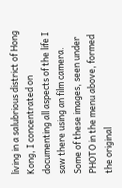living in a salubrious district of Hong Kong, I concentrated on documenting all aspects of the life I saw there using an film camera. Some of these images, seen under PHOTO in the menu above, formed the original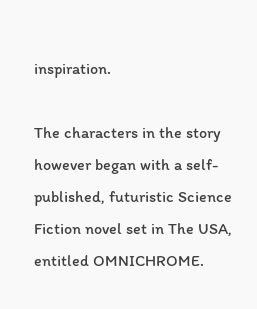inspiration.

The characters in the story however began with a self-published, futuristic Science Fiction novel set in The USA, entitled OMNICHROME.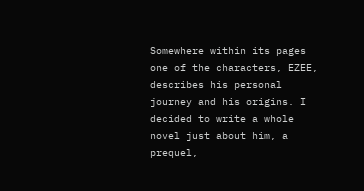Somewhere within its pages one of the characters, EZEE, describes his personal journey and his origins. I decided to write a whole novel just about him, a prequel,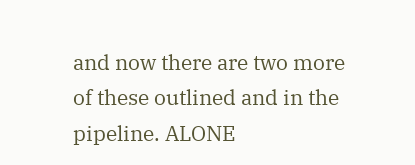and now there are two more of these outlined and in the pipeline. ALONE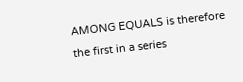AMONG EQUALS is therefore the first in a series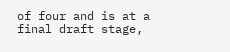of four and is at a final draft stage,